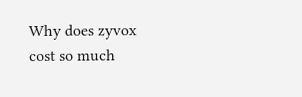Why does zyvox cost so much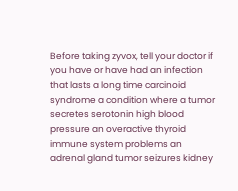Before taking zyvox, tell your doctor if you have or have had an infection that lasts a long time carcinoid syndrome a condition where a tumor secretes serotonin high blood pressure an overactive thyroid immune system problems an adrenal gland tumor seizures kidney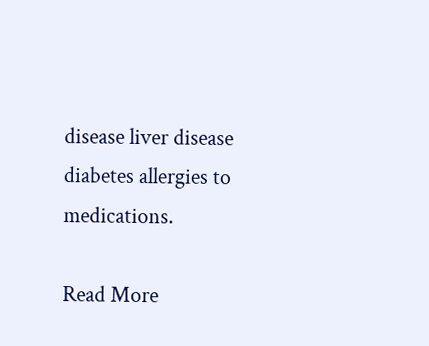disease liver disease diabetes allergies to medications.

Read More